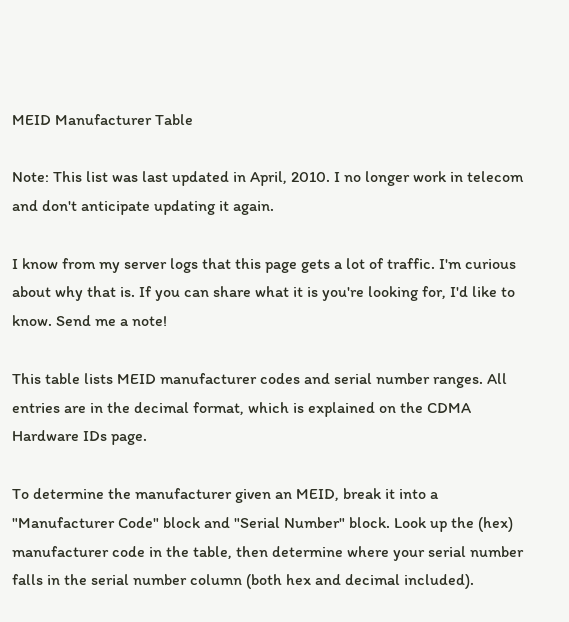MEID Manufacturer Table

Note: This list was last updated in April, 2010. I no longer work in telecom and don't anticipate updating it again.

I know from my server logs that this page gets a lot of traffic. I'm curious about why that is. If you can share what it is you're looking for, I'd like to know. Send me a note!

This table lists MEID manufacturer codes and serial number ranges. All entries are in the decimal format, which is explained on the CDMA Hardware IDs page.

To determine the manufacturer given an MEID, break it into a "Manufacturer Code" block and "Serial Number" block. Look up the (hex) manufacturer code in the table, then determine where your serial number falls in the serial number column (both hex and decimal included).